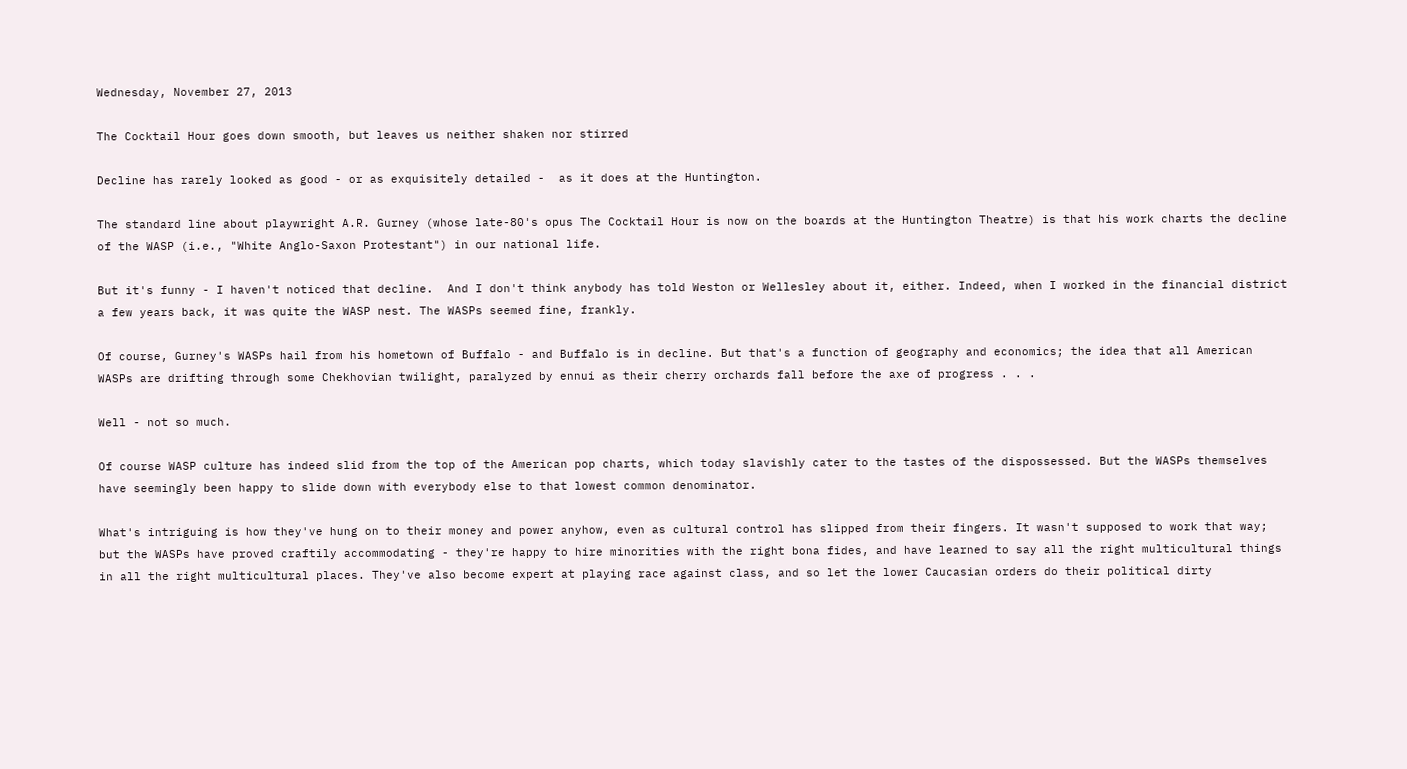Wednesday, November 27, 2013

The Cocktail Hour goes down smooth, but leaves us neither shaken nor stirred

Decline has rarely looked as good - or as exquisitely detailed -  as it does at the Huntington.

The standard line about playwright A.R. Gurney (whose late-80's opus The Cocktail Hour is now on the boards at the Huntington Theatre) is that his work charts the decline of the WASP (i.e., "White Anglo-Saxon Protestant") in our national life.

But it's funny - I haven't noticed that decline.  And I don't think anybody has told Weston or Wellesley about it, either. Indeed, when I worked in the financial district a few years back, it was quite the WASP nest. The WASPs seemed fine, frankly.

Of course, Gurney's WASPs hail from his hometown of Buffalo - and Buffalo is in decline. But that's a function of geography and economics; the idea that all American WASPs are drifting through some Chekhovian twilight, paralyzed by ennui as their cherry orchards fall before the axe of progress . . .

Well - not so much.

Of course WASP culture has indeed slid from the top of the American pop charts, which today slavishly cater to the tastes of the dispossessed. But the WASPs themselves have seemingly been happy to slide down with everybody else to that lowest common denominator.

What's intriguing is how they've hung on to their money and power anyhow, even as cultural control has slipped from their fingers. It wasn't supposed to work that way; but the WASPs have proved craftily accommodating - they're happy to hire minorities with the right bona fides, and have learned to say all the right multicultural things in all the right multicultural places. They've also become expert at playing race against class, and so let the lower Caucasian orders do their political dirty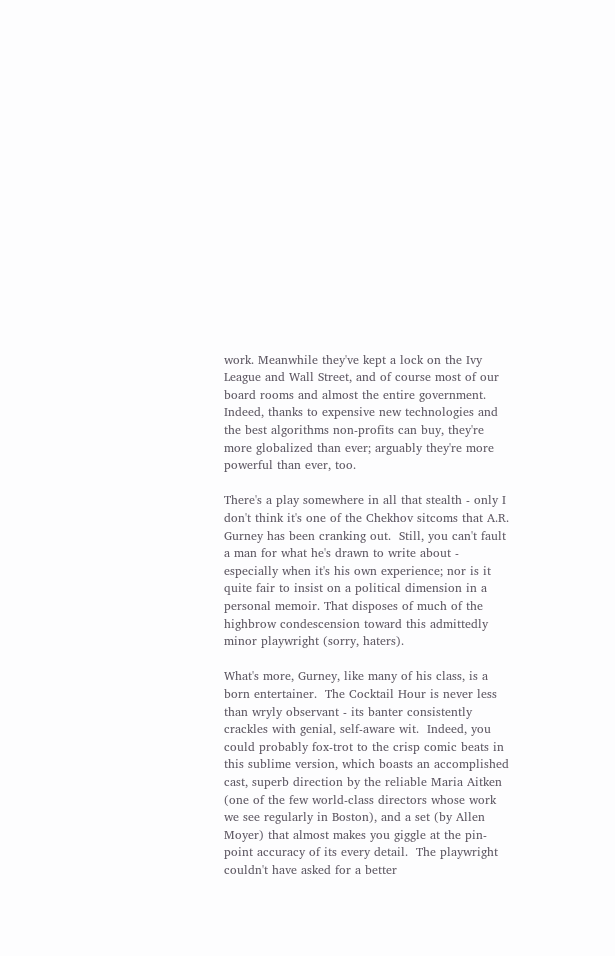work. Meanwhile they've kept a lock on the Ivy League and Wall Street, and of course most of our board rooms and almost the entire government. Indeed, thanks to expensive new technologies and the best algorithms non-profits can buy, they're more globalized than ever; arguably they're more powerful than ever, too.

There's a play somewhere in all that stealth - only I don't think it's one of the Chekhov sitcoms that A.R. Gurney has been cranking out.  Still, you can't fault a man for what he's drawn to write about - especially when it's his own experience; nor is it quite fair to insist on a political dimension in a personal memoir. That disposes of much of the highbrow condescension toward this admittedly minor playwright (sorry, haters).

What's more, Gurney, like many of his class, is a born entertainer.  The Cocktail Hour is never less than wryly observant - its banter consistently crackles with genial, self-aware wit.  Indeed, you could probably fox-trot to the crisp comic beats in this sublime version, which boasts an accomplished cast, superb direction by the reliable Maria Aitken (one of the few world-class directors whose work we see regularly in Boston), and a set (by Allen Moyer) that almost makes you giggle at the pin-point accuracy of its every detail.  The playwright couldn't have asked for a better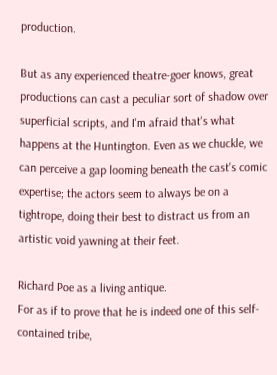production.

But as any experienced theatre-goer knows, great productions can cast a peculiar sort of shadow over superficial scripts, and I'm afraid that's what happens at the Huntington. Even as we chuckle, we can perceive a gap looming beneath the cast's comic expertise; the actors seem to always be on a tightrope, doing their best to distract us from an artistic void yawning at their feet.

Richard Poe as a living antique.
For as if to prove that he is indeed one of this self-contained tribe,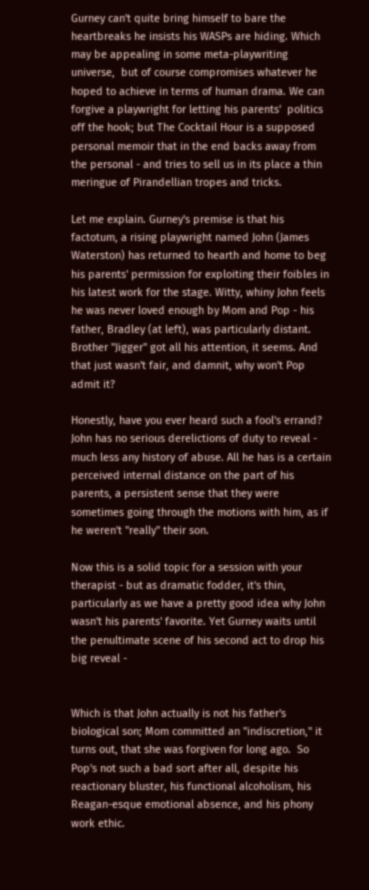Gurney can't quite bring himself to bare the heartbreaks he insists his WASPs are hiding. Which may be appealing in some meta-playwriting universe,  but of course compromises whatever he hoped to achieve in terms of human drama. We can forgive a playwright for letting his parents'  politics off the hook; but The Cocktail Hour is a supposed personal memoir that in the end backs away from the personal - and tries to sell us in its place a thin meringue of Pirandellian tropes and tricks.

Let me explain. Gurney's premise is that his factotum, a rising playwright named John (James Waterston) has returned to hearth and home to beg his parents' permission for exploiting their foibles in his latest work for the stage. Witty, whiny John feels he was never loved enough by Mom and Pop - his father, Bradley (at left), was particularly distant. Brother "Jigger" got all his attention, it seems. And that just wasn't fair, and damnit, why won't Pop admit it?

Honestly, have you ever heard such a fool's errand?  John has no serious derelictions of duty to reveal - much less any history of abuse. All he has is a certain perceived internal distance on the part of his parents, a persistent sense that they were sometimes going through the motions with him, as if he weren't "really" their son.

Now this is a solid topic for a session with your therapist - but as dramatic fodder, it's thin, particularly as we have a pretty good idea why John wasn't his parents' favorite. Yet Gurney waits until the penultimate scene of his second act to drop his big reveal -


Which is that John actually is not his father's biological son; Mom committed an "indiscretion," it turns out, that she was forgiven for long ago.  So Pop's not such a bad sort after all, despite his reactionary bluster, his functional alcoholism, his Reagan-esque emotional absence, and his phony work ethic.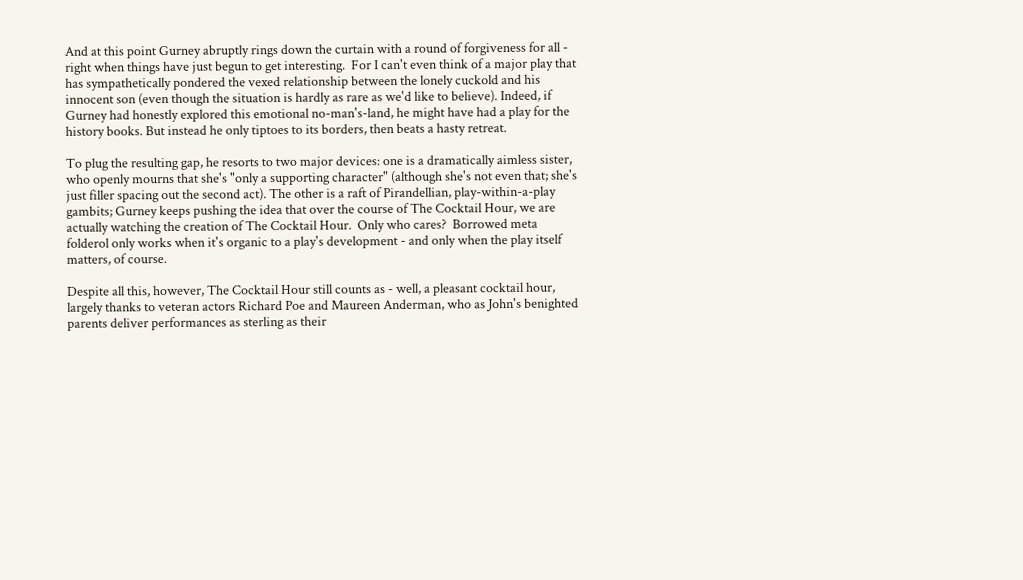And at this point Gurney abruptly rings down the curtain with a round of forgiveness for all - right when things have just begun to get interesting.  For I can't even think of a major play that has sympathetically pondered the vexed relationship between the lonely cuckold and his innocent son (even though the situation is hardly as rare as we'd like to believe). Indeed, if Gurney had honestly explored this emotional no-man's-land, he might have had a play for the history books. But instead he only tiptoes to its borders, then beats a hasty retreat.

To plug the resulting gap, he resorts to two major devices: one is a dramatically aimless sister, who openly mourns that she's "only a supporting character" (although she's not even that; she's just filler spacing out the second act). The other is a raft of Pirandellian, play-within-a-play gambits; Gurney keeps pushing the idea that over the course of The Cocktail Hour, we are actually watching the creation of The Cocktail Hour.  Only who cares?  Borrowed meta folderol only works when it's organic to a play's development - and only when the play itself matters, of course.

Despite all this, however, The Cocktail Hour still counts as - well, a pleasant cocktail hour, largely thanks to veteran actors Richard Poe and Maureen Anderman, who as John's benighted parents deliver performances as sterling as their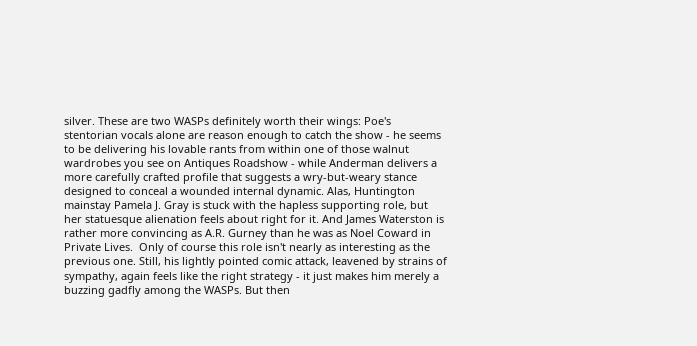silver. These are two WASPs definitely worth their wings: Poe's stentorian vocals alone are reason enough to catch the show - he seems to be delivering his lovable rants from within one of those walnut wardrobes you see on Antiques Roadshow - while Anderman delivers a more carefully crafted profile that suggests a wry-but-weary stance designed to conceal a wounded internal dynamic. Alas, Huntington mainstay Pamela J. Gray is stuck with the hapless supporting role, but her statuesque alienation feels about right for it. And James Waterston is rather more convincing as A.R. Gurney than he was as Noel Coward in Private Lives.  Only of course this role isn't nearly as interesting as the previous one. Still, his lightly pointed comic attack, leavened by strains of sympathy, again feels like the right strategy - it just makes him merely a buzzing gadfly among the WASPs. But then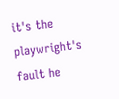it's the playwright's fault he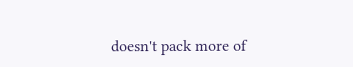doesn't pack more of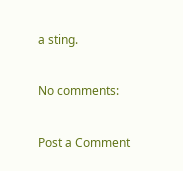a sting.

No comments:

Post a Comment